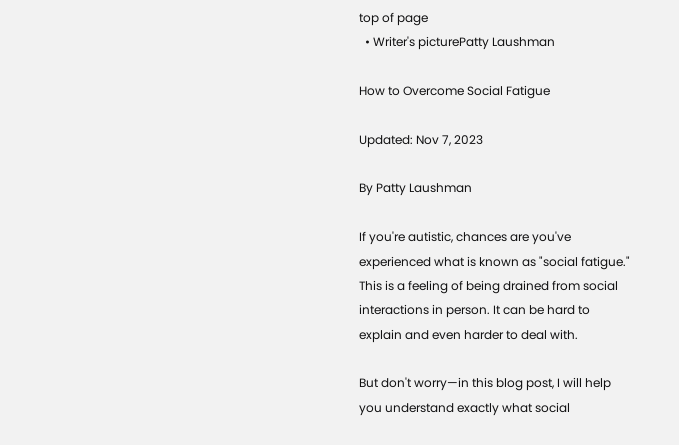top of page
  • Writer's picturePatty Laushman

How to Overcome Social Fatigue

Updated: Nov 7, 2023

By Patty Laushman

If you're autistic, chances are you've experienced what is known as "social fatigue." This is a feeling of being drained from social interactions in person. It can be hard to explain and even harder to deal with.

But don't worry—in this blog post, I will help you understand exactly what social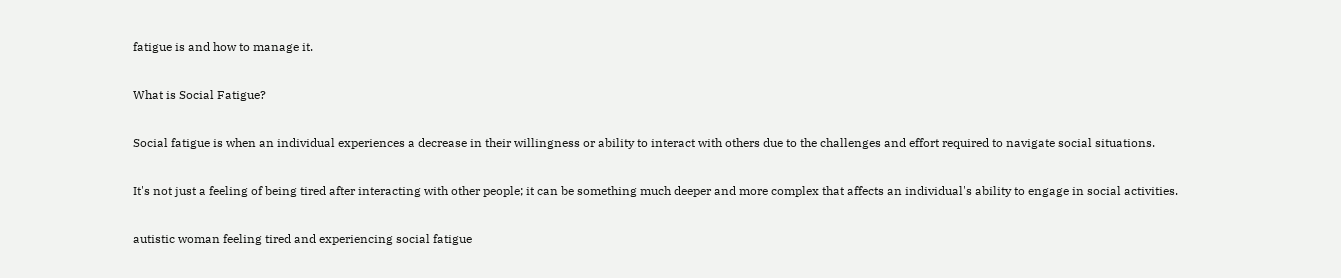fatigue is and how to manage it.

What is Social Fatigue?

Social fatigue is when an individual experiences a decrease in their willingness or ability to interact with others due to the challenges and effort required to navigate social situations.

It's not just a feeling of being tired after interacting with other people; it can be something much deeper and more complex that affects an individual's ability to engage in social activities.

autistic woman feeling tired and experiencing social fatigue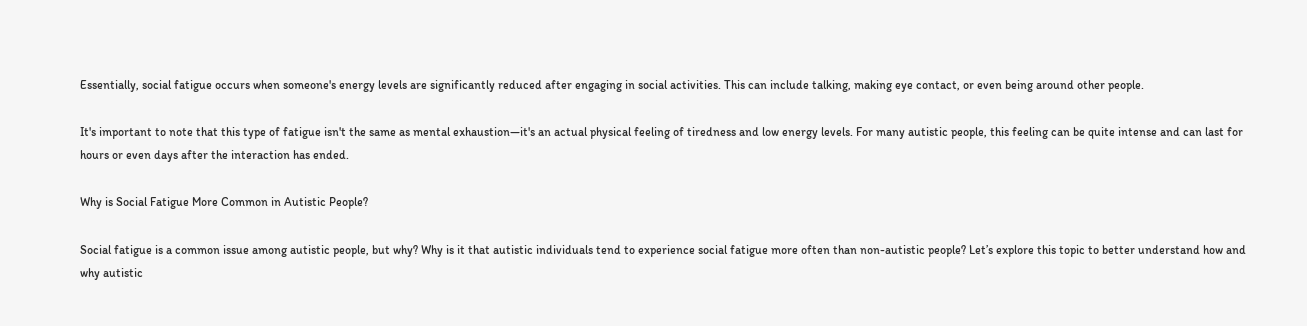Essentially, social fatigue occurs when someone's energy levels are significantly reduced after engaging in social activities. This can include talking, making eye contact, or even being around other people.

It's important to note that this type of fatigue isn't the same as mental exhaustion—it's an actual physical feeling of tiredness and low energy levels. For many autistic people, this feeling can be quite intense and can last for hours or even days after the interaction has ended.

Why is Social Fatigue More Common in Autistic People?

Social fatigue is a common issue among autistic people, but why? Why is it that autistic individuals tend to experience social fatigue more often than non-autistic people? Let’s explore this topic to better understand how and why autistic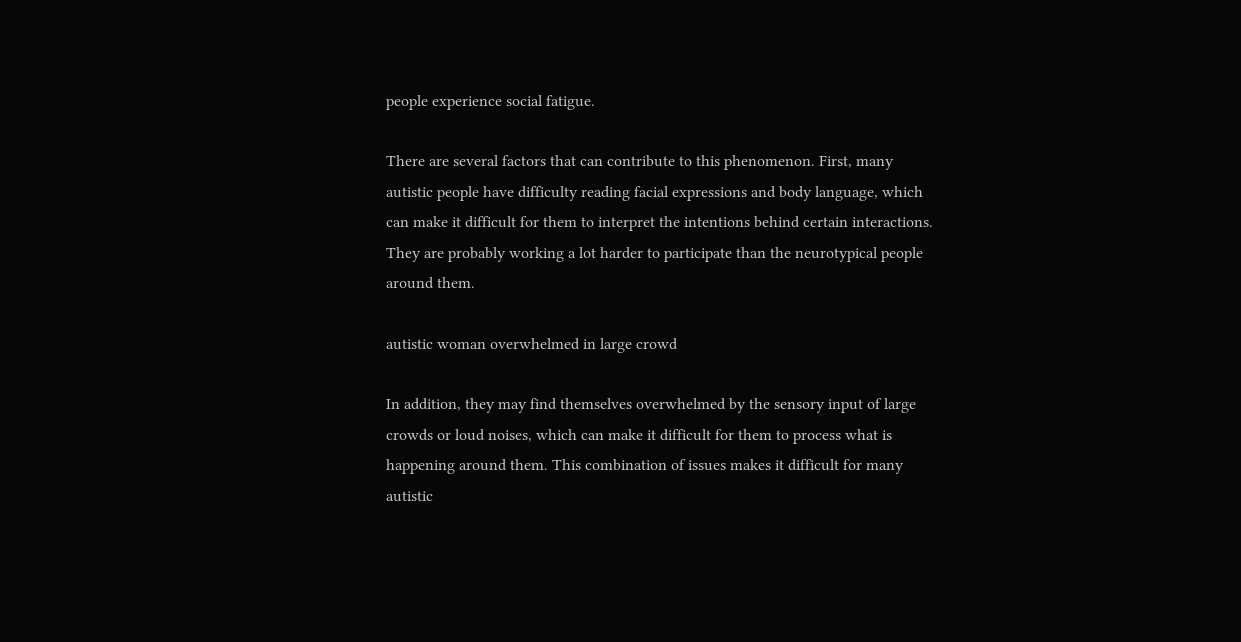people experience social fatigue.

There are several factors that can contribute to this phenomenon. First, many autistic people have difficulty reading facial expressions and body language, which can make it difficult for them to interpret the intentions behind certain interactions. They are probably working a lot harder to participate than the neurotypical people around them.

autistic woman overwhelmed in large crowd

In addition, they may find themselves overwhelmed by the sensory input of large crowds or loud noises, which can make it difficult for them to process what is happening around them. This combination of issues makes it difficult for many autistic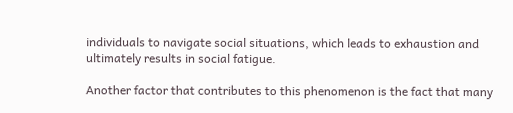individuals to navigate social situations, which leads to exhaustion and ultimately results in social fatigue.

Another factor that contributes to this phenomenon is the fact that many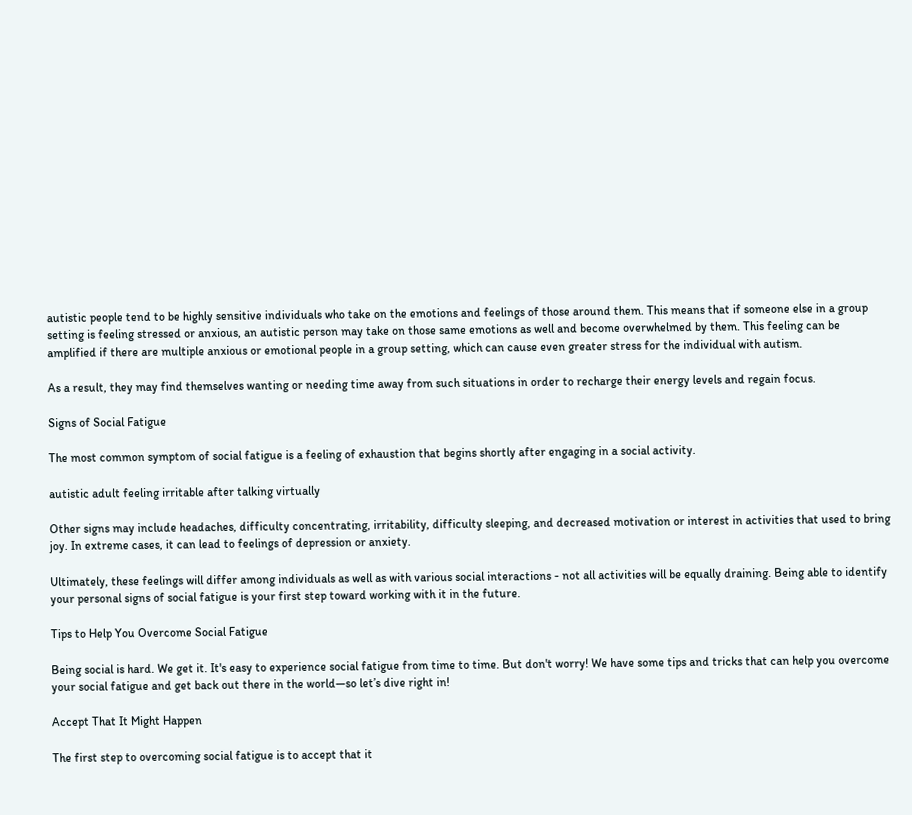autistic people tend to be highly sensitive individuals who take on the emotions and feelings of those around them. This means that if someone else in a group setting is feeling stressed or anxious, an autistic person may take on those same emotions as well and become overwhelmed by them. This feeling can be amplified if there are multiple anxious or emotional people in a group setting, which can cause even greater stress for the individual with autism.

As a result, they may find themselves wanting or needing time away from such situations in order to recharge their energy levels and regain focus.

Signs of Social Fatigue

The most common symptom of social fatigue is a feeling of exhaustion that begins shortly after engaging in a social activity.

autistic adult feeling irritable after talking virtually

Other signs may include headaches, difficulty concentrating, irritability, difficulty sleeping, and decreased motivation or interest in activities that used to bring joy. In extreme cases, it can lead to feelings of depression or anxiety.

Ultimately, these feelings will differ among individuals as well as with various social interactions - not all activities will be equally draining. Being able to identify your personal signs of social fatigue is your first step toward working with it in the future.

Tips to Help You Overcome Social Fatigue

Being social is hard. We get it. It's easy to experience social fatigue from time to time. But don't worry! We have some tips and tricks that can help you overcome your social fatigue and get back out there in the world—so let’s dive right in!

Accept That It Might Happen

The first step to overcoming social fatigue is to accept that it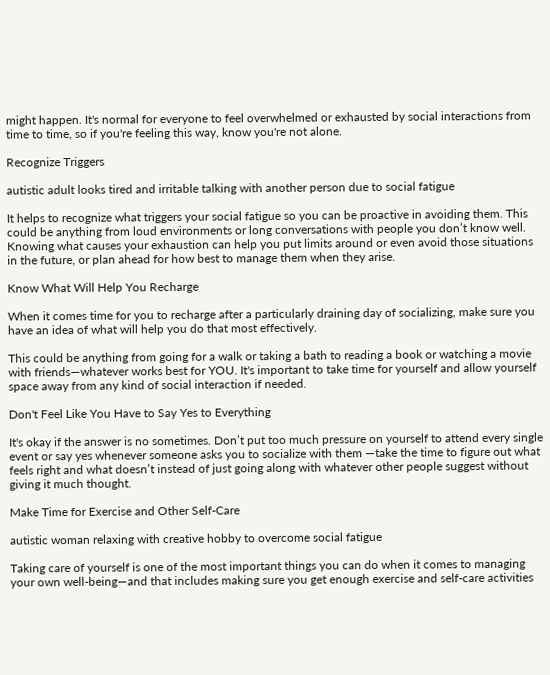might happen. It's normal for everyone to feel overwhelmed or exhausted by social interactions from time to time, so if you're feeling this way, know you're not alone.

Recognize Triggers

autistic adult looks tired and irritable talking with another person due to social fatigue

It helps to recognize what triggers your social fatigue so you can be proactive in avoiding them. This could be anything from loud environments or long conversations with people you don’t know well. Knowing what causes your exhaustion can help you put limits around or even avoid those situations in the future, or plan ahead for how best to manage them when they arise.

Know What Will Help You Recharge

When it comes time for you to recharge after a particularly draining day of socializing, make sure you have an idea of what will help you do that most effectively.

This could be anything from going for a walk or taking a bath to reading a book or watching a movie with friends—whatever works best for YOU. It's important to take time for yourself and allow yourself space away from any kind of social interaction if needed.

Don't Feel Like You Have to Say Yes to Everything

It's okay if the answer is no sometimes. Don’t put too much pressure on yourself to attend every single event or say yes whenever someone asks you to socialize with them —take the time to figure out what feels right and what doesn’t instead of just going along with whatever other people suggest without giving it much thought.

Make Time for Exercise and Other Self-Care

autistic woman relaxing with creative hobby to overcome social fatigue

Taking care of yourself is one of the most important things you can do when it comes to managing your own well-being—and that includes making sure you get enough exercise and self-care activities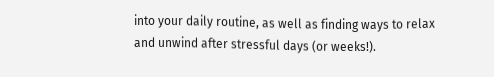into your daily routine, as well as finding ways to relax and unwind after stressful days (or weeks!).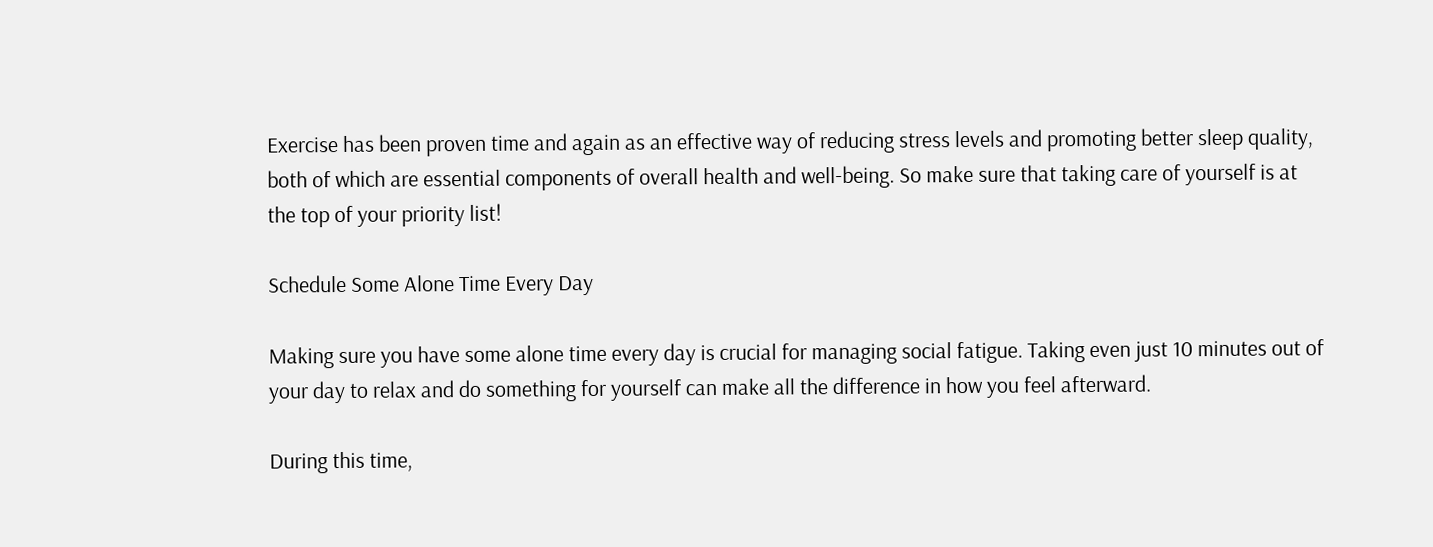Exercise has been proven time and again as an effective way of reducing stress levels and promoting better sleep quality, both of which are essential components of overall health and well-being. So make sure that taking care of yourself is at the top of your priority list!

Schedule Some Alone Time Every Day

Making sure you have some alone time every day is crucial for managing social fatigue. Taking even just 10 minutes out of your day to relax and do something for yourself can make all the difference in how you feel afterward.

During this time,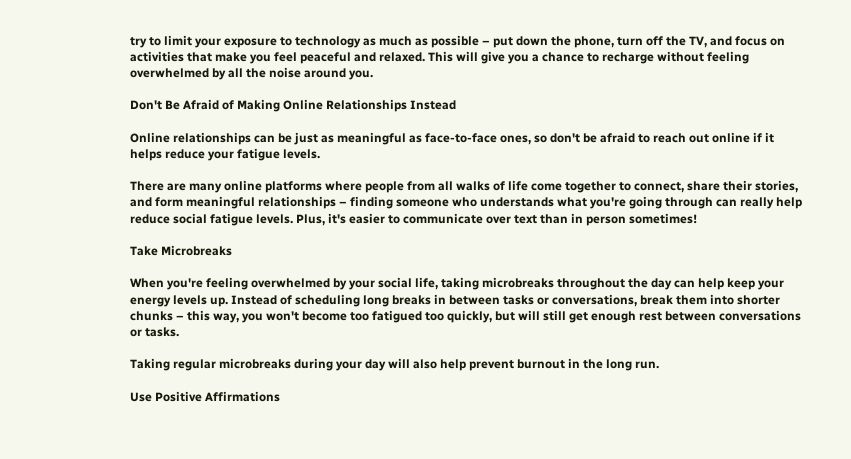try to limit your exposure to technology as much as possible – put down the phone, turn off the TV, and focus on activities that make you feel peaceful and relaxed. This will give you a chance to recharge without feeling overwhelmed by all the noise around you.

Don't Be Afraid of Making Online Relationships Instead

Online relationships can be just as meaningful as face-to-face ones, so don't be afraid to reach out online if it helps reduce your fatigue levels.

There are many online platforms where people from all walks of life come together to connect, share their stories, and form meaningful relationships – finding someone who understands what you're going through can really help reduce social fatigue levels. Plus, it's easier to communicate over text than in person sometimes!

Take Microbreaks

When you're feeling overwhelmed by your social life, taking microbreaks throughout the day can help keep your energy levels up. Instead of scheduling long breaks in between tasks or conversations, break them into shorter chunks – this way, you won't become too fatigued too quickly, but will still get enough rest between conversations or tasks.

Taking regular microbreaks during your day will also help prevent burnout in the long run.

Use Positive Affirmations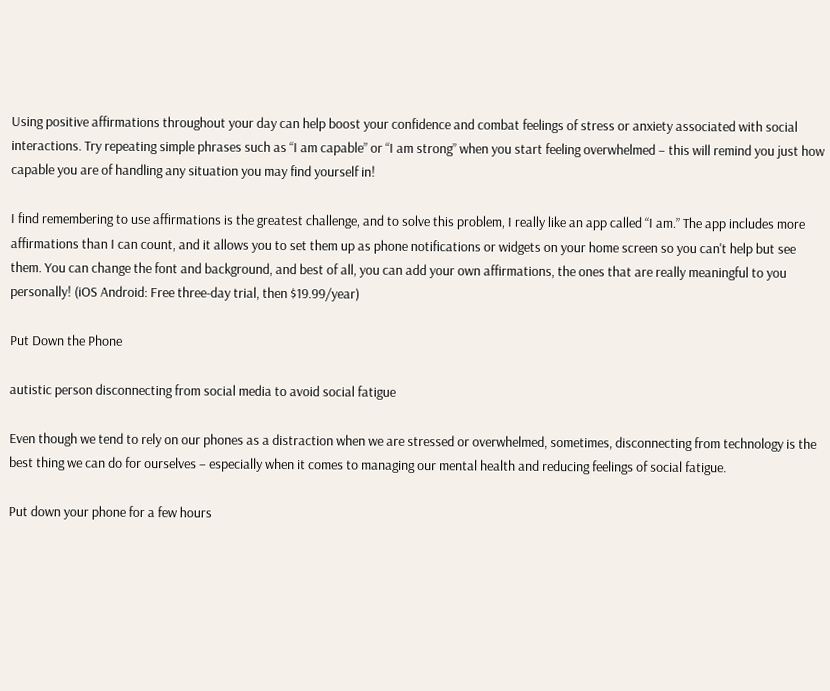Using positive affirmations throughout your day can help boost your confidence and combat feelings of stress or anxiety associated with social interactions. Try repeating simple phrases such as “I am capable” or “I am strong” when you start feeling overwhelmed – this will remind you just how capable you are of handling any situation you may find yourself in!

I find remembering to use affirmations is the greatest challenge, and to solve this problem, I really like an app called “I am.” The app includes more affirmations than I can count, and it allows you to set them up as phone notifications or widgets on your home screen so you can't help but see them. You can change the font and background, and best of all, you can add your own affirmations, the ones that are really meaningful to you personally! (iOS Android: Free three-day trial, then $19.99/year)

Put Down the Phone

autistic person disconnecting from social media to avoid social fatigue

Even though we tend to rely on our phones as a distraction when we are stressed or overwhelmed, sometimes, disconnecting from technology is the best thing we can do for ourselves – especially when it comes to managing our mental health and reducing feelings of social fatigue.

Put down your phone for a few hours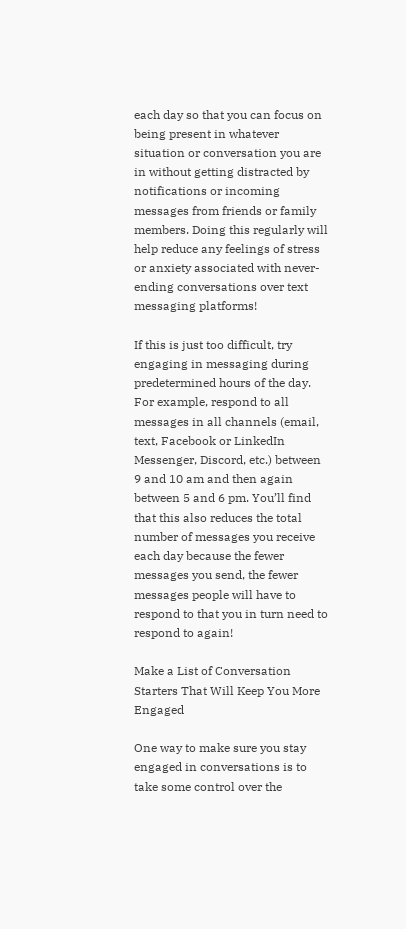each day so that you can focus on being present in whatever situation or conversation you are in without getting distracted by notifications or incoming messages from friends or family members. Doing this regularly will help reduce any feelings of stress or anxiety associated with never-ending conversations over text messaging platforms!

If this is just too difficult, try engaging in messaging during predetermined hours of the day. For example, respond to all messages in all channels (email, text, Facebook or LinkedIn Messenger, Discord, etc.) between 9 and 10 am and then again between 5 and 6 pm. You’ll find that this also reduces the total number of messages you receive each day because the fewer messages you send, the fewer messages people will have to respond to that you in turn need to respond to again!

Make a List of Conversation Starters That Will Keep You More Engaged

One way to make sure you stay engaged in conversations is to take some control over the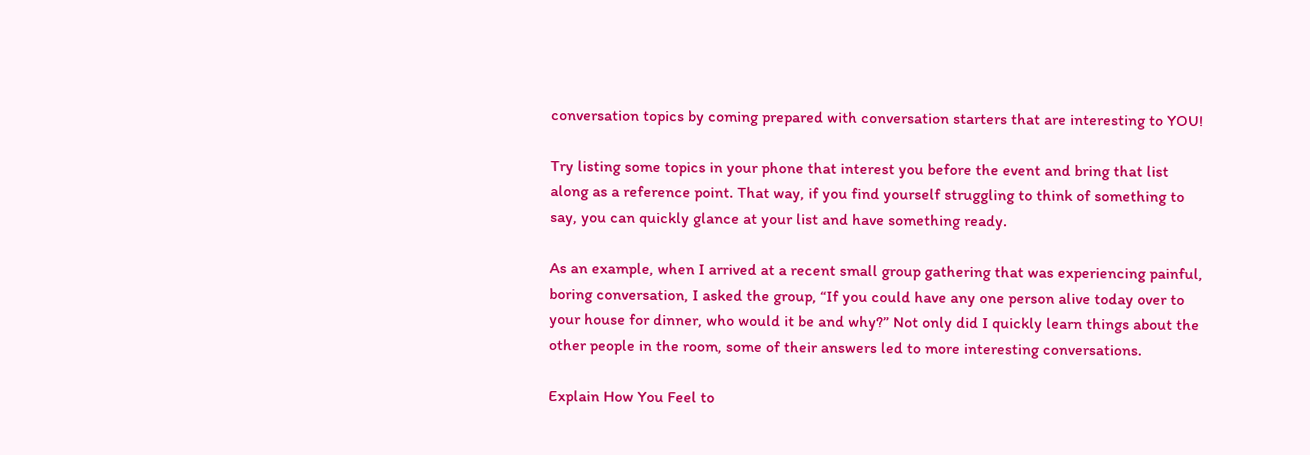conversation topics by coming prepared with conversation starters that are interesting to YOU!

Try listing some topics in your phone that interest you before the event and bring that list along as a reference point. That way, if you find yourself struggling to think of something to say, you can quickly glance at your list and have something ready.

As an example, when I arrived at a recent small group gathering that was experiencing painful, boring conversation, I asked the group, “If you could have any one person alive today over to your house for dinner, who would it be and why?” Not only did I quickly learn things about the other people in the room, some of their answers led to more interesting conversations.

Explain How You Feel to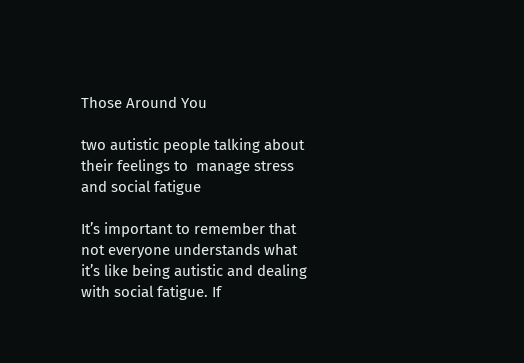Those Around You

two autistic people talking about their feelings to  manage stress and social fatigue

It’s important to remember that not everyone understands what it’s like being autistic and dealing with social fatigue. If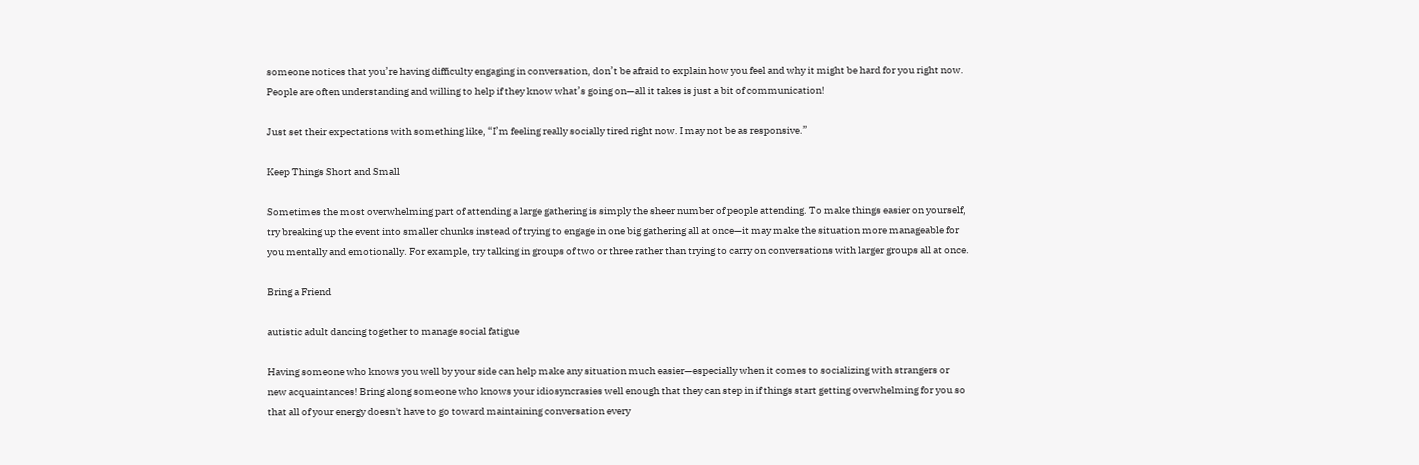someone notices that you’re having difficulty engaging in conversation, don’t be afraid to explain how you feel and why it might be hard for you right now. People are often understanding and willing to help if they know what’s going on—all it takes is just a bit of communication!

Just set their expectations with something like, “I’m feeling really socially tired right now. I may not be as responsive.”

Keep Things Short and Small

Sometimes the most overwhelming part of attending a large gathering is simply the sheer number of people attending. To make things easier on yourself, try breaking up the event into smaller chunks instead of trying to engage in one big gathering all at once—it may make the situation more manageable for you mentally and emotionally. For example, try talking in groups of two or three rather than trying to carry on conversations with larger groups all at once.

Bring a Friend

autistic adult dancing together to manage social fatigue

Having someone who knows you well by your side can help make any situation much easier—especially when it comes to socializing with strangers or new acquaintances! Bring along someone who knows your idiosyncrasies well enough that they can step in if things start getting overwhelming for you so that all of your energy doesn't have to go toward maintaining conversation every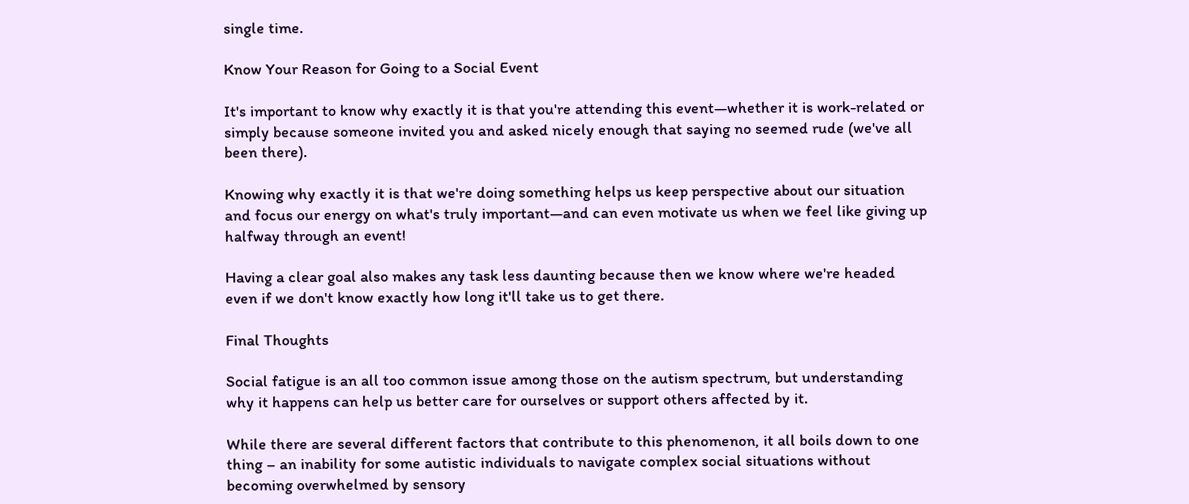single time.

Know Your Reason for Going to a Social Event

It's important to know why exactly it is that you're attending this event—whether it is work-related or simply because someone invited you and asked nicely enough that saying no seemed rude (we've all been there).

Knowing why exactly it is that we're doing something helps us keep perspective about our situation and focus our energy on what's truly important—and can even motivate us when we feel like giving up halfway through an event!

Having a clear goal also makes any task less daunting because then we know where we're headed even if we don't know exactly how long it'll take us to get there.

Final Thoughts

Social fatigue is an all too common issue among those on the autism spectrum, but understanding why it happens can help us better care for ourselves or support others affected by it.

While there are several different factors that contribute to this phenomenon, it all boils down to one thing – an inability for some autistic individuals to navigate complex social situations without becoming overwhelmed by sensory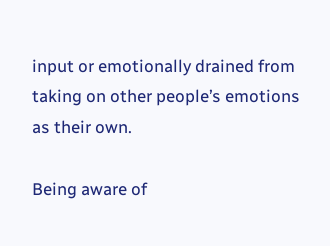input or emotionally drained from taking on other people’s emotions as their own.

Being aware of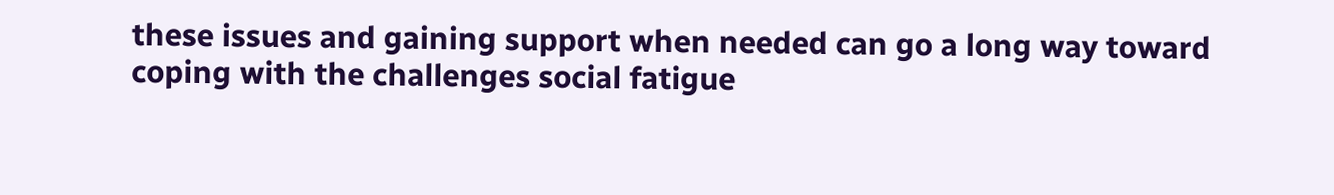these issues and gaining support when needed can go a long way toward coping with the challenges social fatigue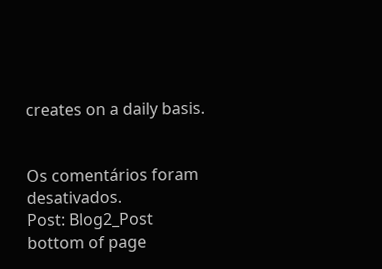creates on a daily basis.


Os comentários foram desativados.
Post: Blog2_Post
bottom of page